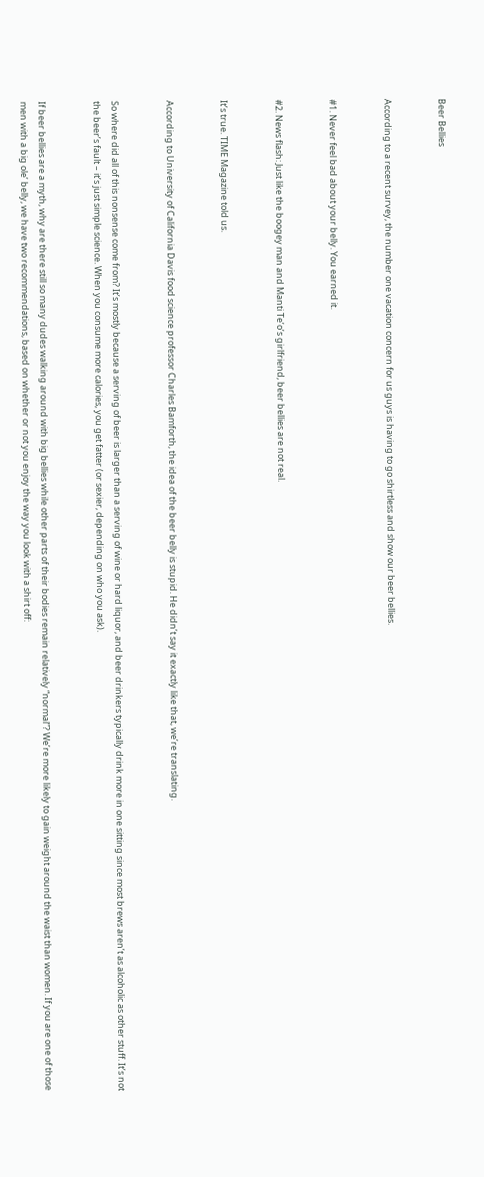Beer Bellies


According to a recent survey, the number one vacation concern for us guys is having to go shirtless and show our beer bellies.


#1. Never feel bad about your belly. You earned it.


#2. News flash: Just like the boogey man and Manti Te’o’s girlfriend, beer bellies are not real.


It’s true. TIME Magazine told us.


According to University of California Davis food science professor Charles Bamforth, the idea of the beer belly is stupid. He didn’t say it exactly like that, we’re translating.


So where did all of this nonsense come from? It’s mostly because a serving of beer is larger than a serving of wine or hard liquor, and beer drinkers typically drink more in one sitting since most brews aren’t as alcoholic as other stuff. It’s not the beer’s fault – it’s just simple science. When you consume more calories, you get fatter (or sexier, depending on who you ask).


If beer bellies are a myth, why are there still so many dudes walking around with big bellies while other parts of their bodies remain relatively “normal”? We’re more likely to gain weight around the waist than women. If you are one of those men with a big ole’ belly, we have two recommendations, based on whether or not you enjoy the way you look with a shirt off: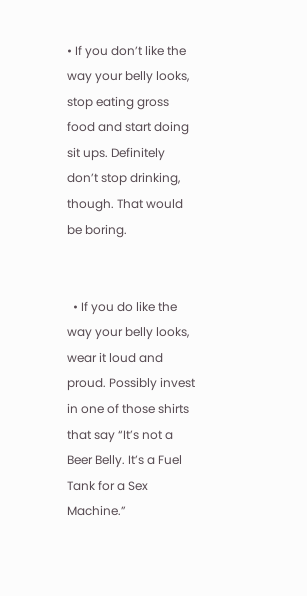• If you don’t like the way your belly looks, stop eating gross food and start doing sit ups. Definitely don’t stop drinking, though. That would be boring.


  • If you do like the way your belly looks, wear it loud and proud. Possibly invest in one of those shirts that say “It’s not a Beer Belly. It’s a Fuel Tank for a Sex Machine.”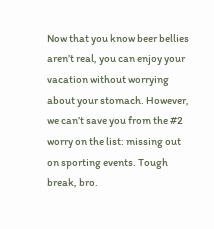Now that you know beer bellies aren’t real, you can enjoy your vacation without worrying about your stomach. However, we can’t save you from the #2 worry on the list: missing out on sporting events. Tough break, bro.